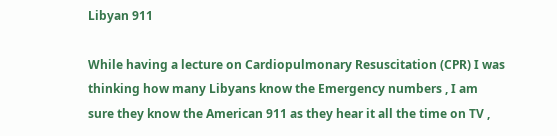Libyan 911

While having a lecture on Cardiopulmonary Resuscitation (CPR) I was thinking how many Libyans know the Emergency numbers , I am sure they know the American 911 as they hear it all the time on TV ,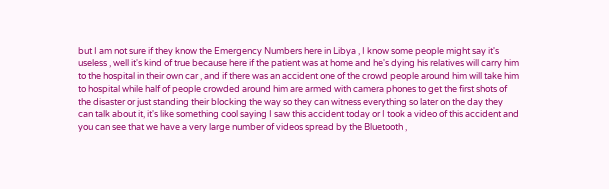but I am not sure if they know the Emergency Numbers here in Libya , I know some people might say it's useless , well it's kind of true because here if the patient was at home and he's dying his relatives will carry him to the hospital in their own car , and if there was an accident one of the crowd people around him will take him to hospital while half of people crowded around him are armed with camera phones to get the first shots of the disaster or just standing their blocking the way so they can witness everything so later on the day they can talk about it, it's like something cool saying I saw this accident today or I took a video of this accident and you can see that we have a very large number of videos spread by the Bluetooth ,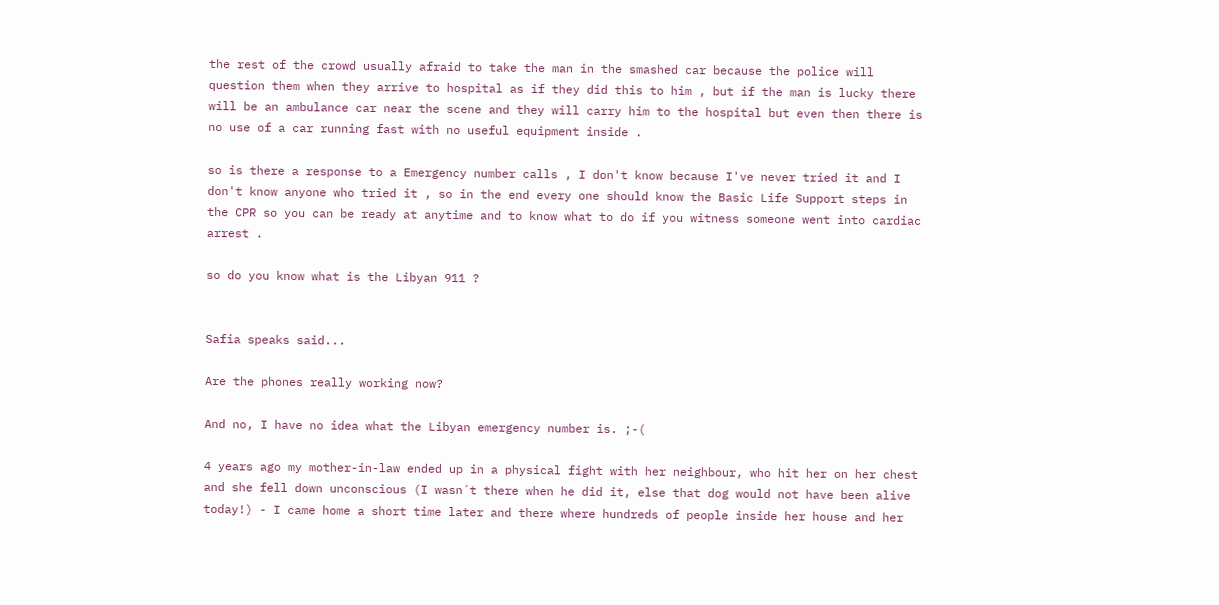the rest of the crowd usually afraid to take the man in the smashed car because the police will question them when they arrive to hospital as if they did this to him , but if the man is lucky there will be an ambulance car near the scene and they will carry him to the hospital but even then there is no use of a car running fast with no useful equipment inside .

so is there a response to a Emergency number calls , I don't know because I've never tried it and I don't know anyone who tried it , so in the end every one should know the Basic Life Support steps in the CPR so you can be ready at anytime and to know what to do if you witness someone went into cardiac arrest .

so do you know what is the Libyan 911 ?


Safia speaks said...

Are the phones really working now?

And no, I have no idea what the Libyan emergency number is. ;-(

4 years ago my mother-in-law ended up in a physical fight with her neighbour, who hit her on her chest and she fell down unconscious (I wasn´t there when he did it, else that dog would not have been alive today!) - I came home a short time later and there where hundreds of people inside her house and her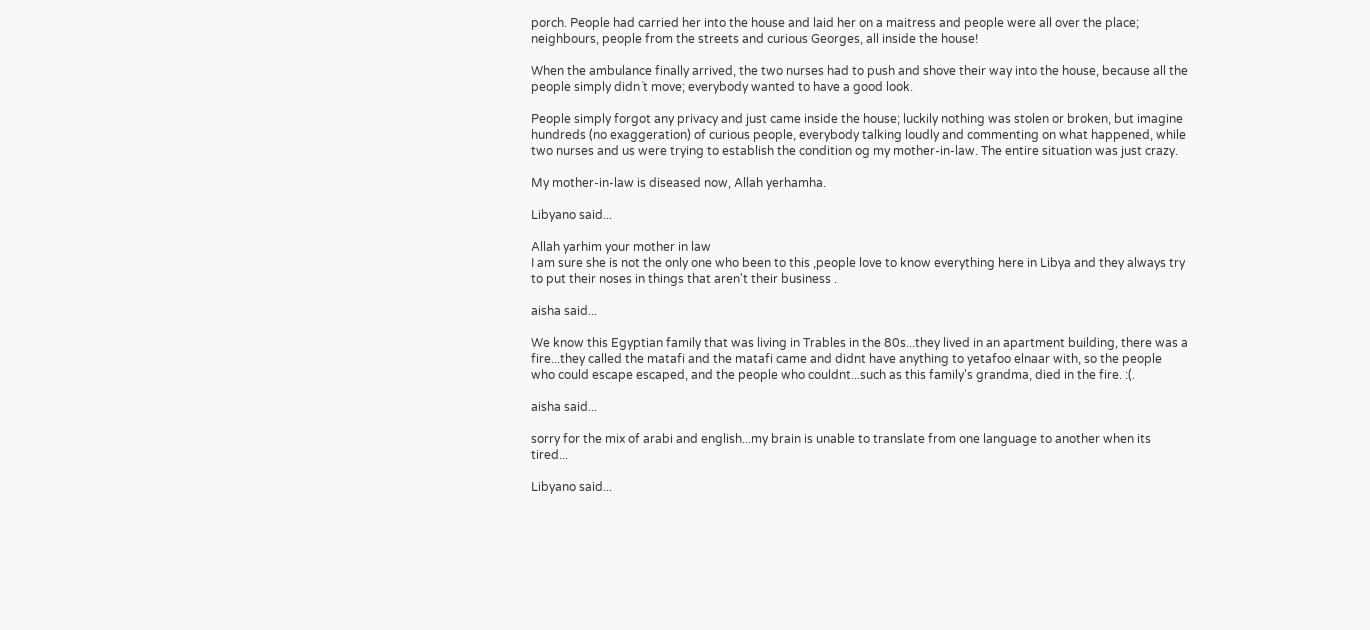porch. People had carried her into the house and laid her on a maitress and people were all over the place; neighbours, people from the streets and curious Georges, all inside the house!

When the ambulance finally arrived, the two nurses had to push and shove their way into the house, because all the people simply didn´t move; everybody wanted to have a good look.

People simply forgot any privacy and just came inside the house; luckily nothing was stolen or broken, but imagine hundreds (no exaggeration) of curious people, everybody talking loudly and commenting on what happened, while two nurses and us were trying to establish the condition og my mother-in-law. The entire situation was just crazy.

My mother-in-law is diseased now, Allah yerhamha.

Libyano said...

Allah yarhim your mother in law
I am sure she is not the only one who been to this ,people love to know everything here in Libya and they always try to put their noses in things that aren't their business .

aisha said...

We know this Egyptian family that was living in Trables in the 80s...they lived in an apartment building, there was a fire...they called the matafi and the matafi came and didnt have anything to yetafoo elnaar with, so the people who could escape escaped, and the people who couldnt...such as this family's grandma, died in the fire. :(.

aisha said...

sorry for the mix of arabi and english...my brain is unable to translate from one language to another when its tired...

Libyano said...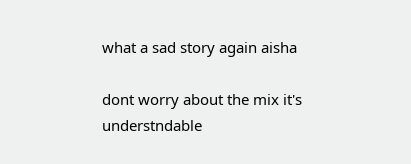what a sad story again aisha

dont worry about the mix it's understndable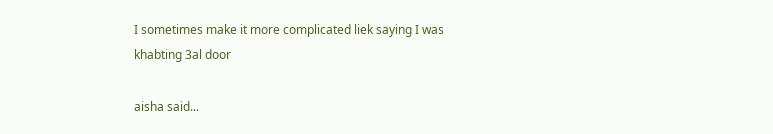I sometimes make it more complicated liek saying I was khabting 3al door

aisha said...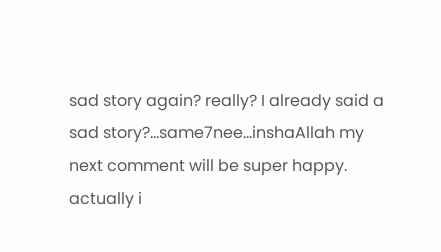sad story again? really? I already said a sad story?...same7nee...inshaAllah my next comment will be super happy. actually i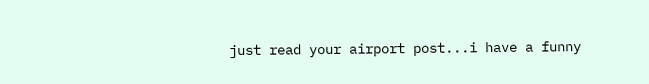just read your airport post...i have a funny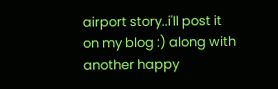airport story..i'll post it on my blog :) along with another happy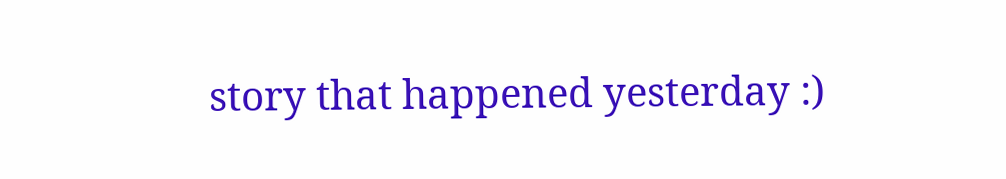story that happened yesterday :)